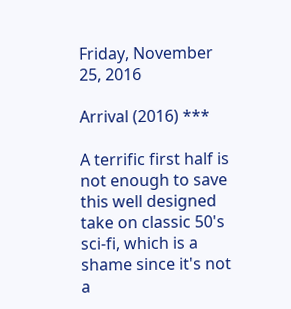Friday, November 25, 2016

Arrival (2016) ***

A terrific first half is not enough to save this well designed take on classic 50's sci-fi, which is a shame since it's not a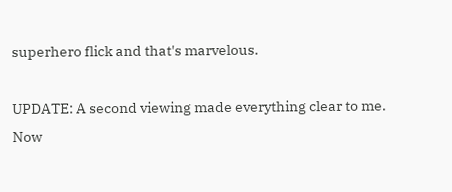superhero flick and that's marvelous.

UPDATE: A second viewing made everything clear to me. Now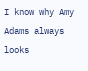I know why Amy Adams always looks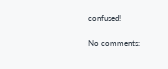confused!

No comments: